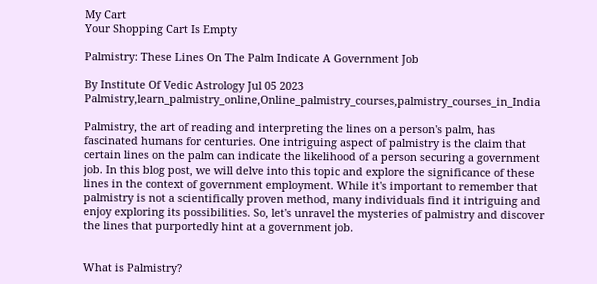My Cart
Your Shopping Cart Is Empty

Palmistry: These Lines On The Palm Indicate A Government Job

By Institute Of Vedic Astrology Jul 05 2023 Palmistry,learn_palmistry_online,Online_palmistry_courses,palmistry_courses_in_India

Palmistry, the art of reading and interpreting the lines on a person's palm, has fascinated humans for centuries. One intriguing aspect of palmistry is the claim that certain lines on the palm can indicate the likelihood of a person securing a government job. In this blog post, we will delve into this topic and explore the significance of these lines in the context of government employment. While it's important to remember that palmistry is not a scientifically proven method, many individuals find it intriguing and enjoy exploring its possibilities. So, let's unravel the mysteries of palmistry and discover the lines that purportedly hint at a government job.


What is Palmistry?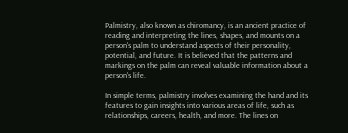Palmistry, also known as chiromancy, is an ancient practice of reading and interpreting the lines, shapes, and mounts on a person's palm to understand aspects of their personality, potential, and future. It is believed that the patterns and markings on the palm can reveal valuable information about a person's life.

In simple terms, palmistry involves examining the hand and its features to gain insights into various areas of life, such as relationships, careers, health, and more. The lines on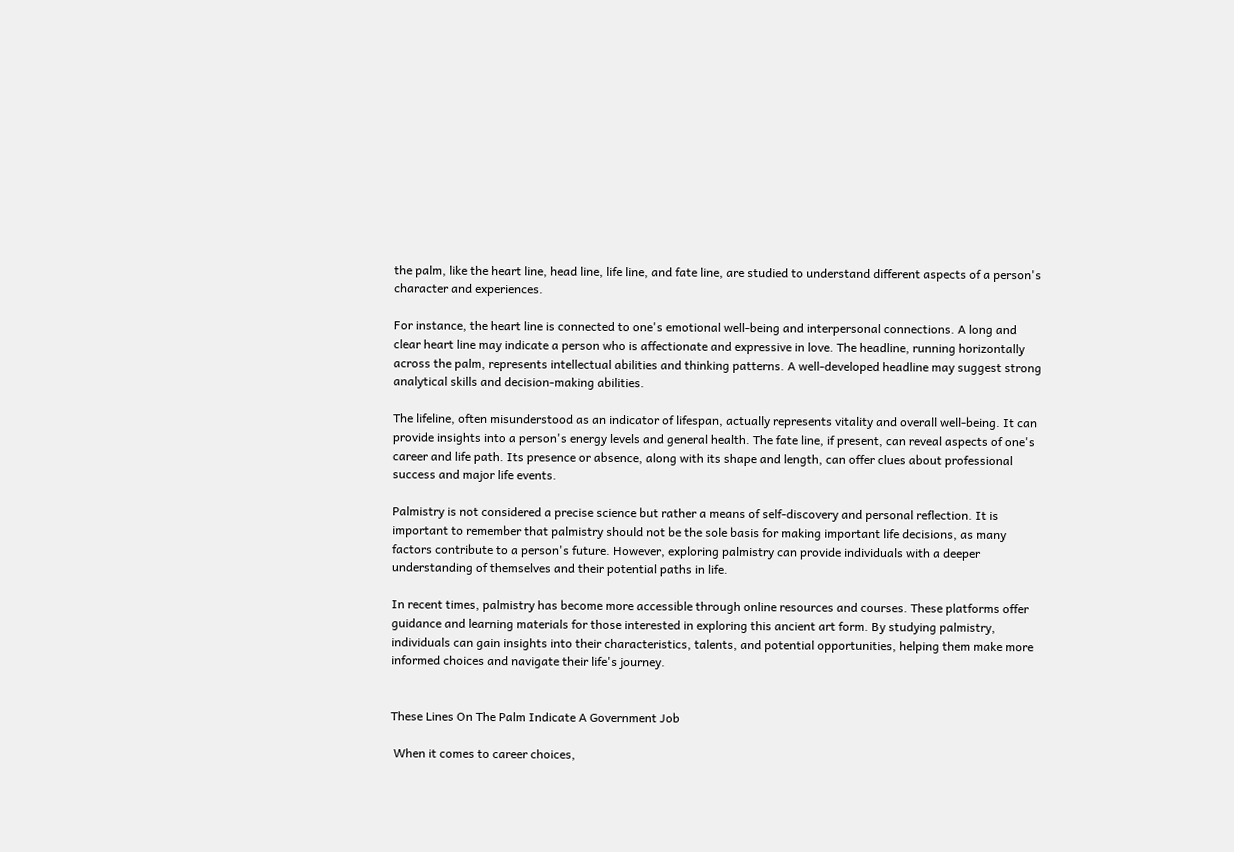the palm, like the heart line, head line, life line, and fate line, are studied to understand different aspects of a person's character and experiences.

For instance, the heart line is connected to one's emotional well-being and interpersonal connections. A long and clear heart line may indicate a person who is affectionate and expressive in love. The headline, running horizontally across the palm, represents intellectual abilities and thinking patterns. A well-developed headline may suggest strong analytical skills and decision-making abilities.

The lifeline, often misunderstood as an indicator of lifespan, actually represents vitality and overall well-being. It can provide insights into a person's energy levels and general health. The fate line, if present, can reveal aspects of one's career and life path. Its presence or absence, along with its shape and length, can offer clues about professional success and major life events.

Palmistry is not considered a precise science but rather a means of self-discovery and personal reflection. It is important to remember that palmistry should not be the sole basis for making important life decisions, as many factors contribute to a person's future. However, exploring palmistry can provide individuals with a deeper understanding of themselves and their potential paths in life.

In recent times, palmistry has become more accessible through online resources and courses. These platforms offer guidance and learning materials for those interested in exploring this ancient art form. By studying palmistry, individuals can gain insights into their characteristics, talents, and potential opportunities, helping them make more informed choices and navigate their life's journey.


These Lines On The Palm Indicate A Government Job

 When it comes to career choices,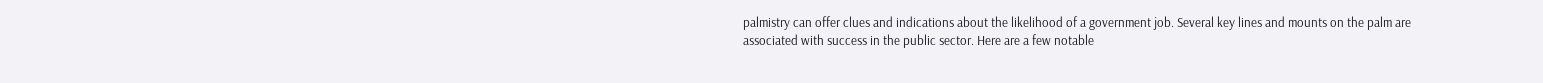palmistry can offer clues and indications about the likelihood of a government job. Several key lines and mounts on the palm are associated with success in the public sector. Here are a few notable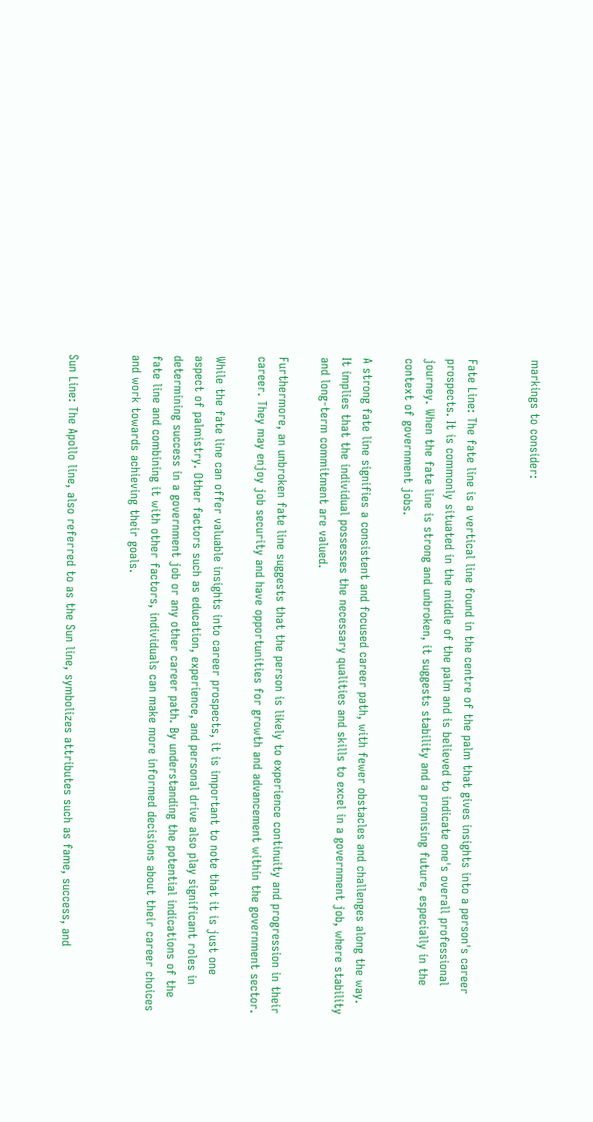markings to consider:


Fate Line: The fate line is a vertical line found in the centre of the palm that gives insights into a person's career prospects. It is commonly situated in the middle of the palm and is believed to indicate one's overall professional journey. When the fate line is strong and unbroken, it suggests stability and a promising future, especially in the context of government jobs.

A strong fate line signifies a consistent and focused career path, with fewer obstacles and challenges along the way. It implies that the individual possesses the necessary qualities and skills to excel in a government job, where stability and long-term commitment are valued.

Furthermore, an unbroken fate line suggests that the person is likely to experience continuity and progression in their career. They may enjoy job security and have opportunities for growth and advancement within the government sector.

While the fate line can offer valuable insights into career prospects, it is important to note that it is just one aspect of palmistry. Other factors such as education, experience, and personal drive also play significant roles in determining success in a government job or any other career path. By understanding the potential indications of the fate line and combining it with other factors, individuals can make more informed decisions about their career choices and work towards achieving their goals.


Sun Line: The Apollo line, also referred to as the Sun line, symbolizes attributes such as fame, success, and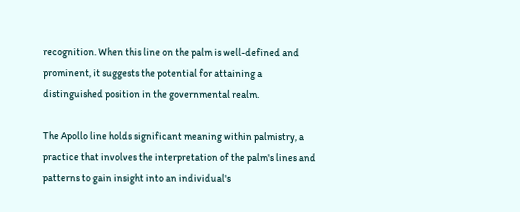recognition. When this line on the palm is well-defined and prominent, it suggests the potential for attaining a distinguished position in the governmental realm.

The Apollo line holds significant meaning within palmistry, a practice that involves the interpretation of the palm's lines and patterns to gain insight into an individual's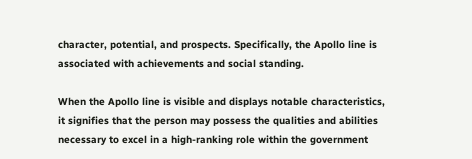character, potential, and prospects. Specifically, the Apollo line is associated with achievements and social standing.

When the Apollo line is visible and displays notable characteristics, it signifies that the person may possess the qualities and abilities necessary to excel in a high-ranking role within the government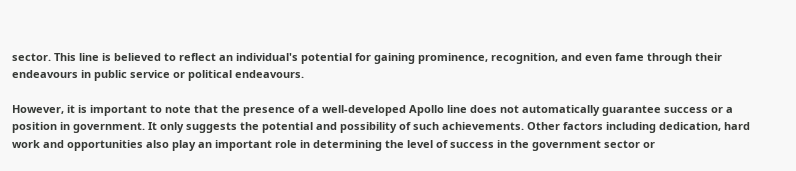sector. This line is believed to reflect an individual's potential for gaining prominence, recognition, and even fame through their endeavours in public service or political endeavours.

However, it is important to note that the presence of a well-developed Apollo line does not automatically guarantee success or a position in government. It only suggests the potential and possibility of such achievements. Other factors including dedication, hard work and opportunities also play an important role in determining the level of success in the government sector or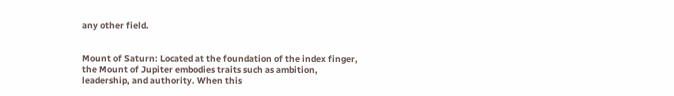any other field.


Mount of Saturn: Located at the foundation of the index finger, the Mount of Jupiter embodies traits such as ambition, leadership, and authority. When this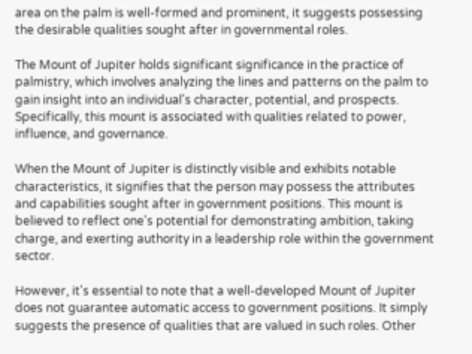area on the palm is well-formed and prominent, it suggests possessing the desirable qualities sought after in governmental roles.

The Mount of Jupiter holds significant significance in the practice of palmistry, which involves analyzing the lines and patterns on the palm to gain insight into an individual's character, potential, and prospects. Specifically, this mount is associated with qualities related to power, influence, and governance.

When the Mount of Jupiter is distinctly visible and exhibits notable characteristics, it signifies that the person may possess the attributes and capabilities sought after in government positions. This mount is believed to reflect one's potential for demonstrating ambition, taking charge, and exerting authority in a leadership role within the government sector.

However, it's essential to note that a well-developed Mount of Jupiter does not guarantee automatic access to government positions. It simply suggests the presence of qualities that are valued in such roles. Other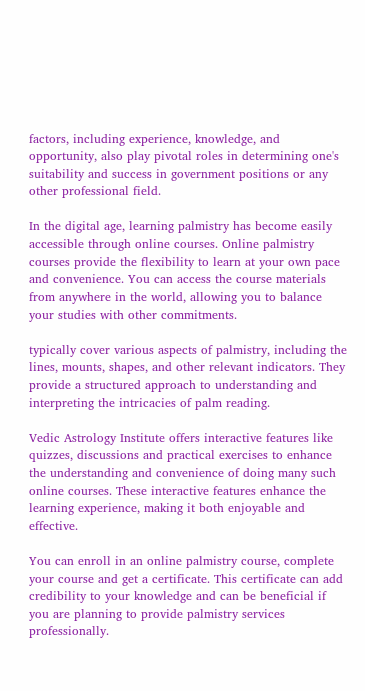factors, including experience, knowledge, and opportunity, also play pivotal roles in determining one's suitability and success in government positions or any other professional field.

In the digital age, learning palmistry has become easily accessible through online courses. Online palmistry courses provide the flexibility to learn at your own pace and convenience. You can access the course materials from anywhere in the world, allowing you to balance your studies with other commitments.

typically cover various aspects of palmistry, including the lines, mounts, shapes, and other relevant indicators. They provide a structured approach to understanding and interpreting the intricacies of palm reading.

Vedic Astrology Institute offers interactive features like quizzes, discussions and practical exercises to enhance the understanding and convenience of doing many such online courses. These interactive features enhance the learning experience, making it both enjoyable and effective.

You can enroll in an online palmistry course, complete your course and get a certificate. This certificate can add credibility to your knowledge and can be beneficial if you are planning to provide palmistry services professionally.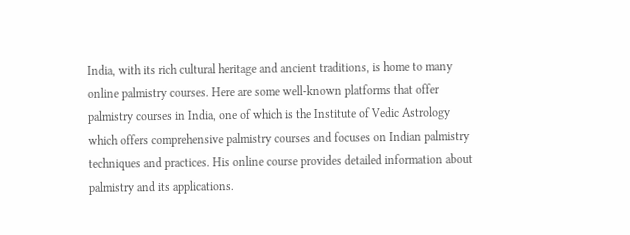India, with its rich cultural heritage and ancient traditions, is home to many online palmistry courses. Here are some well-known platforms that offer palmistry courses in India, one of which is the Institute of Vedic Astrology which offers comprehensive palmistry courses and focuses on Indian palmistry techniques and practices. His online course provides detailed information about palmistry and its applications.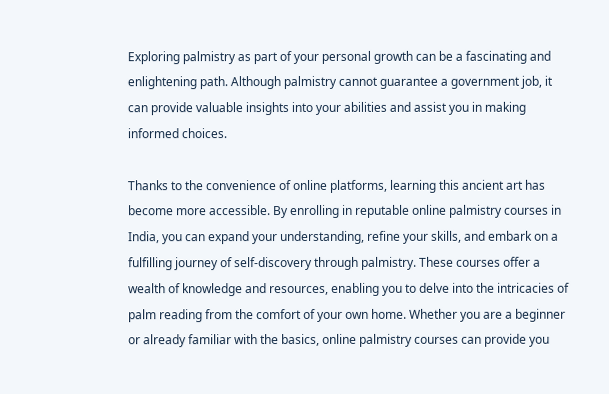Exploring palmistry as part of your personal growth can be a fascinating and enlightening path. Although palmistry cannot guarantee a government job, it can provide valuable insights into your abilities and assist you in making informed choices.

Thanks to the convenience of online platforms, learning this ancient art has become more accessible. By enrolling in reputable online palmistry courses in India, you can expand your understanding, refine your skills, and embark on a fulfilling journey of self-discovery through palmistry. These courses offer a wealth of knowledge and resources, enabling you to delve into the intricacies of palm reading from the comfort of your own home. Whether you are a beginner or already familiar with the basics, online palmistry courses can provide you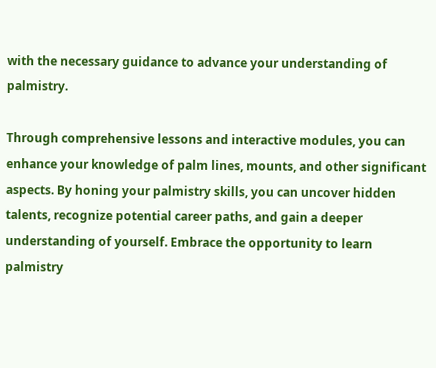with the necessary guidance to advance your understanding of palmistry.

Through comprehensive lessons and interactive modules, you can enhance your knowledge of palm lines, mounts, and other significant aspects. By honing your palmistry skills, you can uncover hidden talents, recognize potential career paths, and gain a deeper understanding of yourself. Embrace the opportunity to learn palmistry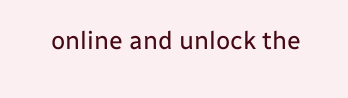online and unlock the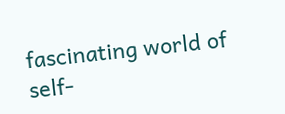fascinating world of self-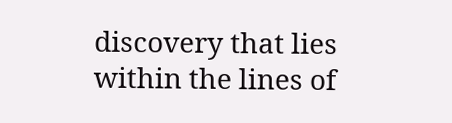discovery that lies within the lines of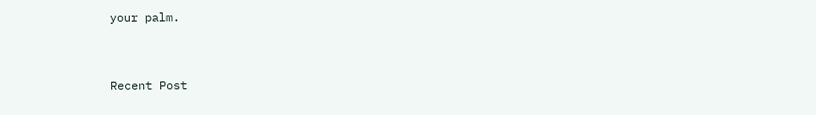your palm.


Recent Post